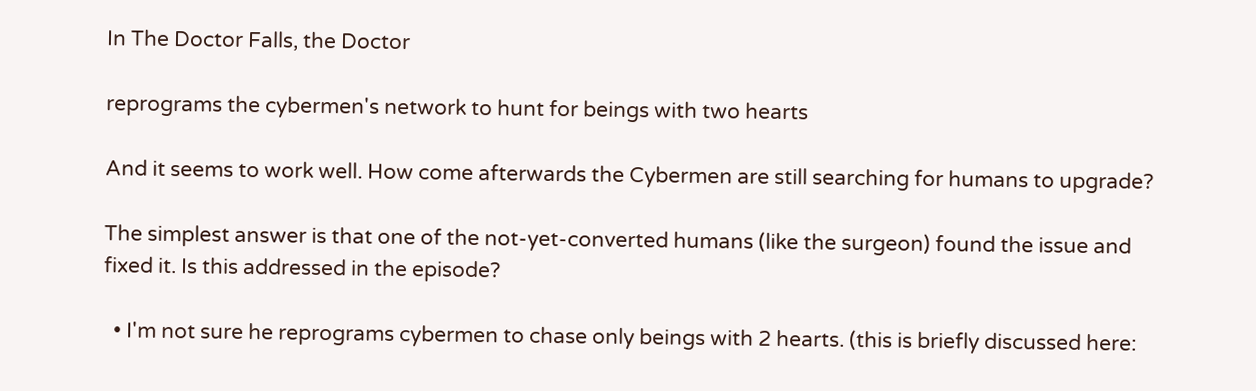In The Doctor Falls, the Doctor

reprograms the cybermen's network to hunt for beings with two hearts

And it seems to work well. How come afterwards the Cybermen are still searching for humans to upgrade?

The simplest answer is that one of the not-yet-converted humans (like the surgeon) found the issue and fixed it. Is this addressed in the episode?

  • I'm not sure he reprograms cybermen to chase only beings with 2 hearts. (this is briefly discussed here: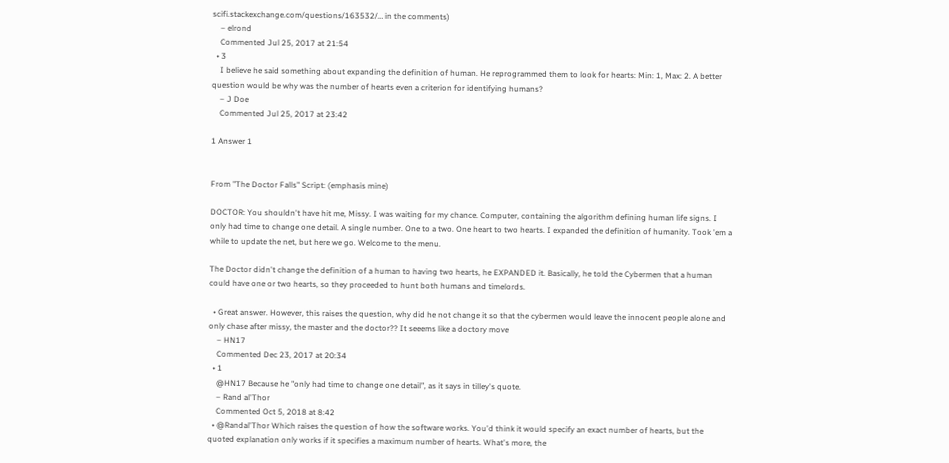scifi.stackexchange.com/questions/163532/… in the comments)
    – elrond
    Commented Jul 25, 2017 at 21:54
  • 3
    I believe he said something about expanding the definition of human. He reprogrammed them to look for hearts: Min: 1, Max: 2. A better question would be why was the number of hearts even a criterion for identifying humans?
    – J Doe
    Commented Jul 25, 2017 at 23:42

1 Answer 1


From "The Doctor Falls" Script: (emphasis mine)

DOCTOR: You shouldn't have hit me, Missy. I was waiting for my chance. Computer, containing the algorithm defining human life signs. I only had time to change one detail. A single number. One to a two. One heart to two hearts. I expanded the definition of humanity. Took 'em a while to update the net, but here we go. Welcome to the menu.

The Doctor didn't change the definition of a human to having two hearts, he EXPANDED it. Basically, he told the Cybermen that a human could have one or two hearts, so they proceeded to hunt both humans and timelords.

  • Great answer. However, this raises the question, why did he not change it so that the cybermen would leave the innocent people alone and only chase after missy, the master and the doctor?? It seeems like a doctory move
    – HN17
    Commented Dec 23, 2017 at 20:34
  • 1
    @HN17 Because he "only had time to change one detail", as it says in tilley's quote.
    – Rand al'Thor
    Commented Oct 5, 2018 at 8:42
  • @Randal'Thor Which raises the question of how the software works. You'd think it would specify an exact number of hearts, but the quoted explanation only works if it specifies a maximum number of hearts. What's more, the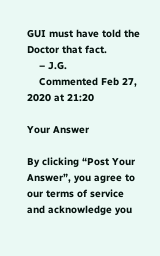GUI must have told the Doctor that fact.
    – J.G.
    Commented Feb 27, 2020 at 21:20

Your Answer

By clicking “Post Your Answer”, you agree to our terms of service and acknowledge you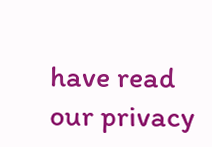have read our privacy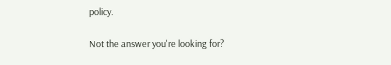policy.

Not the answer you're looking for?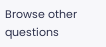Browse other questions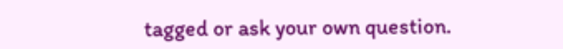tagged or ask your own question.